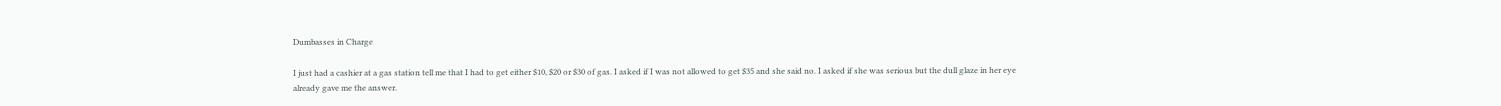Dumbasses in Charge

I just had a cashier at a gas station tell me that I had to get either $10, $20 or $30 of gas. I asked if I was not allowed to get $35 and she said no. I asked if she was serious but the dull glaze in her eye already gave me the answer.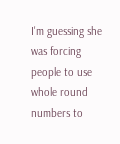I'm guessing she was forcing people to use whole round numbers to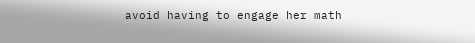avoid having to engage her math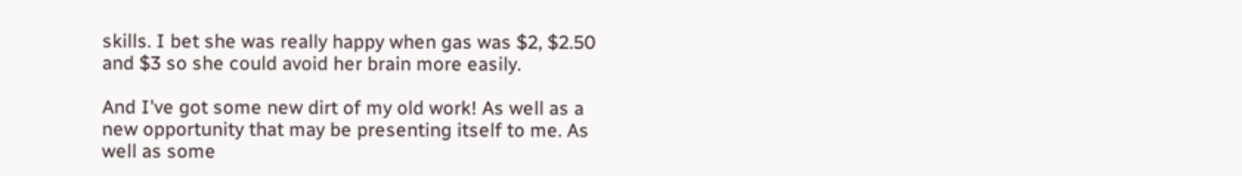skills. I bet she was really happy when gas was $2, $2.50 and $3 so she could avoid her brain more easily.

And I've got some new dirt of my old work! As well as a new opportunity that may be presenting itself to me. As well as some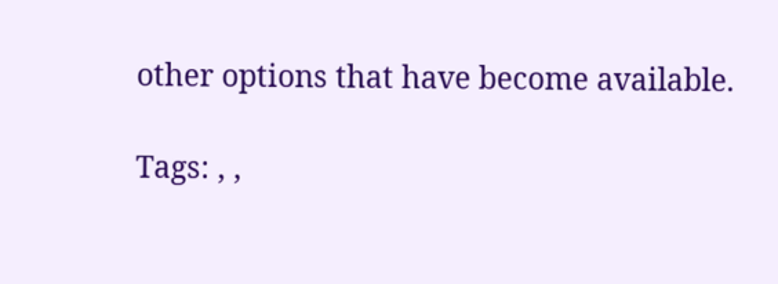other options that have become available.

Tags: , ,